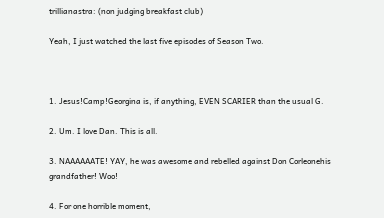trillianastra: (non judging breakfast club)

Yeah, I just watched the last five episodes of Season Two.



1. Jesus!Camp!Georgina is, if anything, EVEN SCARIER than the usual G.

2. Um. I love Dan. This is all.

3. NAAAAAATE! YAY, he was awesome and rebelled against Don Corleonehis grandfather! Woo!

4. For one horrible moment,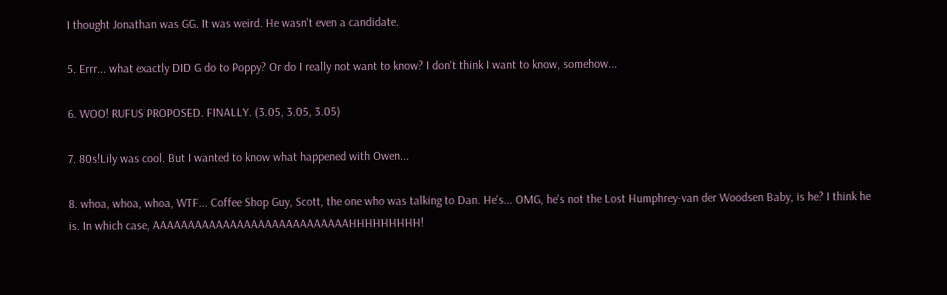I thought Jonathan was GG. It was weird. He wasn't even a candidate.

5. Errr... what exactly DID G do to Poppy? Or do I really not want to know? I don't think I want to know, somehow...

6. WOO! RUFUS PROPOSED. FINALLY. (3.05, 3.05, 3.05)

7. 80s!Lily was cool. But I wanted to know what happened with Owen...

8. whoa, whoa, whoa, WTF... Coffee Shop Guy, Scott, the one who was talking to Dan. He's... OMG, he's not the Lost Humphrey-van der Woodsen Baby, is he? I think he is. In which case, AAAAAAAAAAAAAAAAAAAAAAAAAAAAHHHHHHHHH!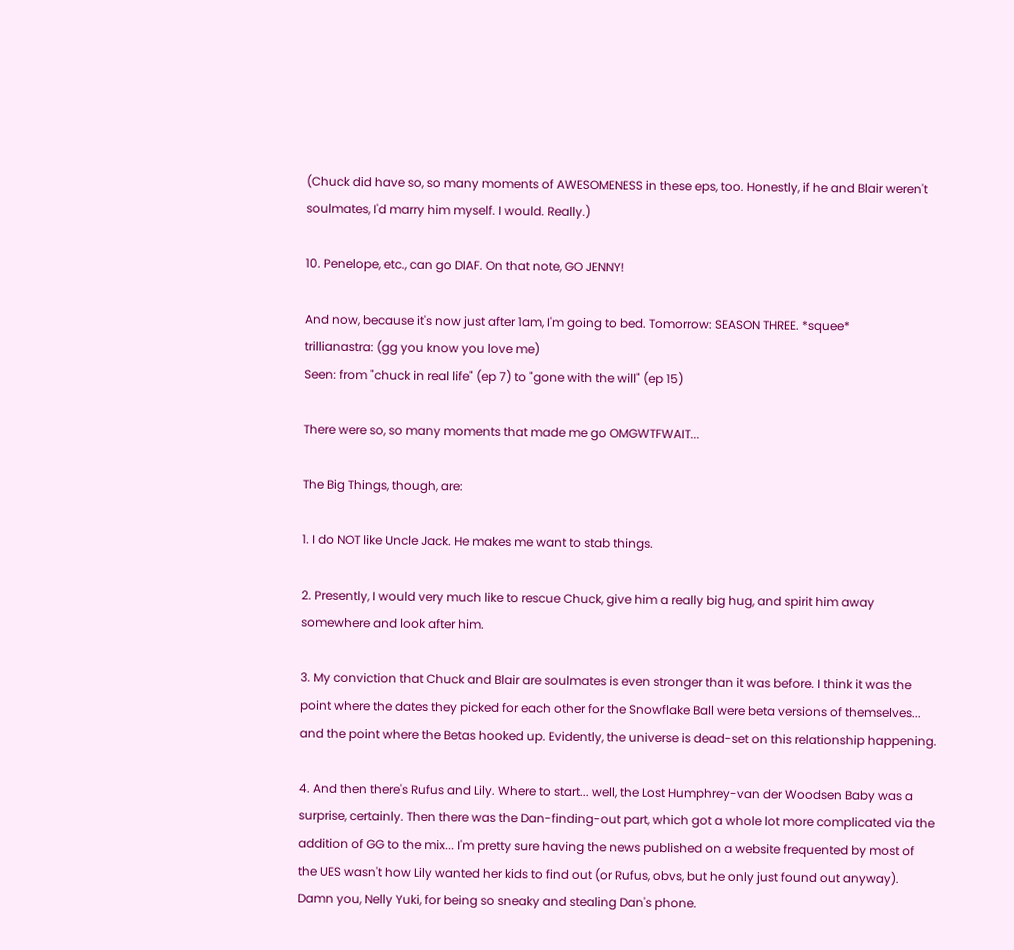(Chuck did have so, so many moments of AWESOMENESS in these eps, too. Honestly, if he and Blair weren't soulmates, I'd marry him myself. I would. Really.)

10. Penelope, etc., can go DIAF. On that note, GO JENNY!

And now, because it's now just after 1am, I'm going to bed. Tomorrow: SEASON THREE. *squee*
trillianastra: (gg you know you love me)
Seen: from "chuck in real life" (ep 7) to "gone with the will" (ep 15)

There were so, so many moments that made me go OMGWTFWAIT...

The Big Things, though, are:

1. I do NOT like Uncle Jack. He makes me want to stab things.

2. Presently, I would very much like to rescue Chuck, give him a really big hug, and spirit him away somewhere and look after him.

3. My conviction that Chuck and Blair are soulmates is even stronger than it was before. I think it was the point where the dates they picked for each other for the Snowflake Ball were beta versions of themselves... and the point where the Betas hooked up. Evidently, the universe is dead-set on this relationship happening.

4. And then there's Rufus and Lily. Where to start... well, the Lost Humphrey-van der Woodsen Baby was a surprise, certainly. Then there was the Dan-finding-out part, which got a whole lot more complicated via the addition of GG to the mix... I'm pretty sure having the news published on a website frequented by most of the UES wasn't how Lily wanted her kids to find out (or Rufus, obvs, but he only just found out anyway). Damn you, Nelly Yuki, for being so sneaky and stealing Dan's phone.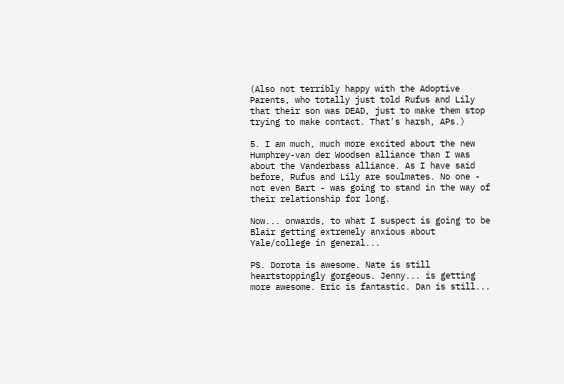(Also not terribly happy with the Adoptive Parents, who totally just told Rufus and Lily that their son was DEAD, just to make them stop trying to make contact. That's harsh, APs.)

5. I am much, much more excited about the new Humphrey-van der Woodsen alliance than I was about the Vanderbass alliance. As I have said before, Rufus and Lily are soulmates. No one - not even Bart - was going to stand in the way of their relationship for long.

Now... onwards, to what I suspect is going to be Blair getting extremely anxious about Yale/college in general...

PS. Dorota is awesome. Nate is still heartstoppingly gorgeous. Jenny... is getting more awesome. Eric is fantastic. Dan is still...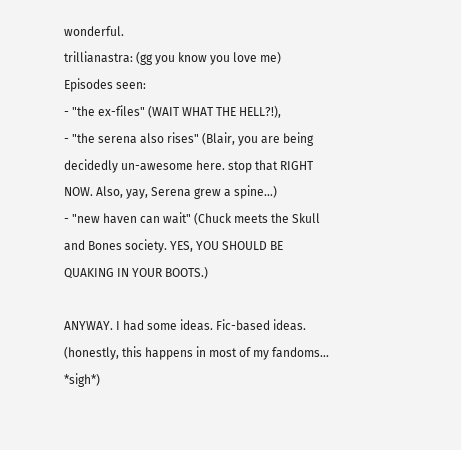wonderful.
trillianastra: (gg you know you love me)
Episodes seen:
- "the ex-files" (WAIT WHAT THE HELL?!),
- "the serena also rises" (Blair, you are being decidedly un-awesome here. stop that RIGHT NOW. Also, yay, Serena grew a spine...)
- "new haven can wait" (Chuck meets the Skull and Bones society. YES, YOU SHOULD BE QUAKING IN YOUR BOOTS.)

ANYWAY. I had some ideas. Fic-based ideas. (honestly, this happens in most of my fandoms... *sigh*)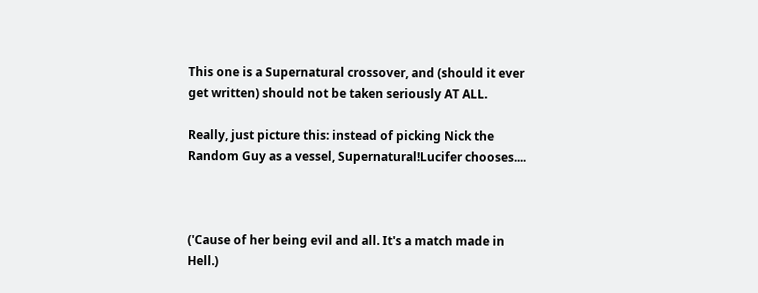This one is a Supernatural crossover, and (should it ever get written) should not be taken seriously AT ALL.

Really, just picture this: instead of picking Nick the Random Guy as a vessel, Supernatural!Lucifer chooses....



('Cause of her being evil and all. It's a match made in Hell.)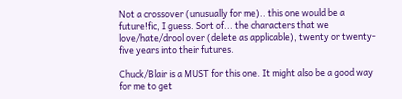Not a crossover (unusually for me).. this one would be a future!fic, I guess. Sort of... the characters that we love/hate/drool over (delete as applicable), twenty or twenty-five years into their futures.

Chuck/Blair is a MUST for this one. It might also be a good way for me to get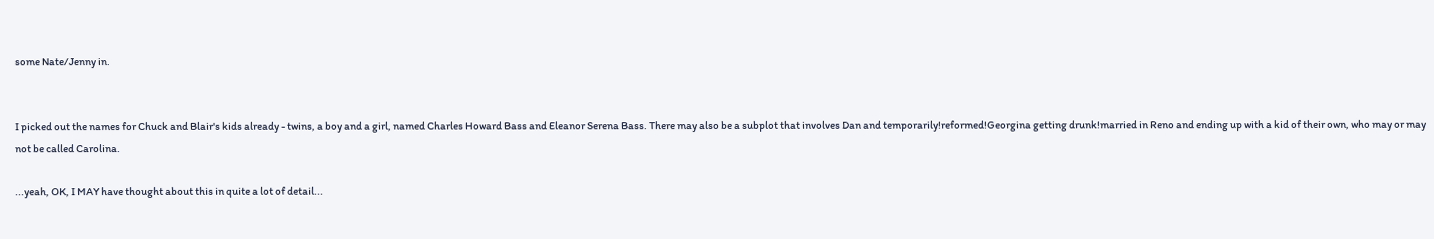some Nate/Jenny in.


I picked out the names for Chuck and Blair's kids already - twins, a boy and a girl, named Charles Howard Bass and Eleanor Serena Bass. There may also be a subplot that involves Dan and temporarily!reformed!Georgina getting drunk!married in Reno and ending up with a kid of their own, who may or may not be called Carolina.

...yeah, OK, I MAY have thought about this in quite a lot of detail...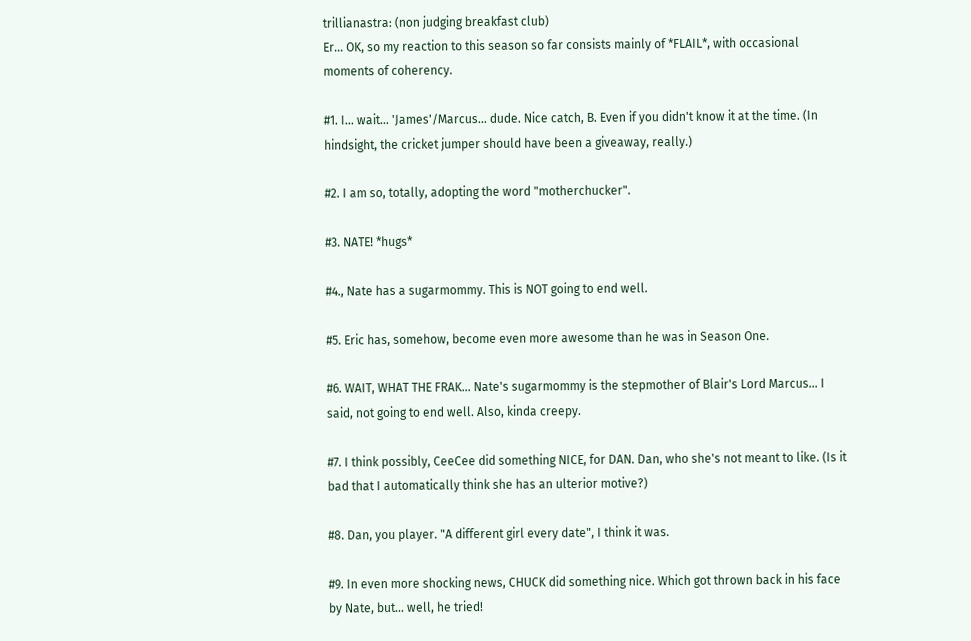trillianastra: (non judging breakfast club)
Er... OK, so my reaction to this season so far consists mainly of *FLAIL*, with occasional moments of coherency.

#1. I... wait... 'James'/Marcus... dude. Nice catch, B. Even if you didn't know it at the time. (In hindsight, the cricket jumper should have been a giveaway, really.)

#2. I am so, totally, adopting the word "motherchucker".

#3. NATE! *hugs*

#4., Nate has a sugarmommy. This is NOT going to end well.

#5. Eric has, somehow, become even more awesome than he was in Season One.

#6. WAIT, WHAT THE FRAK... Nate's sugarmommy is the stepmother of Blair's Lord Marcus... I said, not going to end well. Also, kinda creepy.

#7. I think possibly, CeeCee did something NICE, for DAN. Dan, who she's not meant to like. (Is it bad that I automatically think she has an ulterior motive?)

#8. Dan, you player. "A different girl every date", I think it was.

#9. In even more shocking news, CHUCK did something nice. Which got thrown back in his face by Nate, but... well, he tried!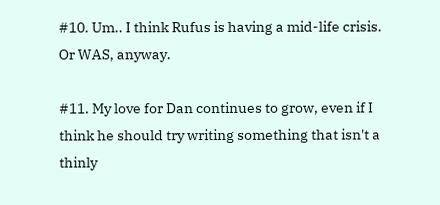#10. Um.. I think Rufus is having a mid-life crisis. Or WAS, anyway.

#11. My love for Dan continues to grow, even if I think he should try writing something that isn't a thinly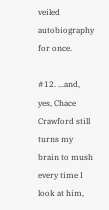veiled autobiography for once.

#12. ...and, yes, Chace Crawford still turns my brain to mush every time I look at him,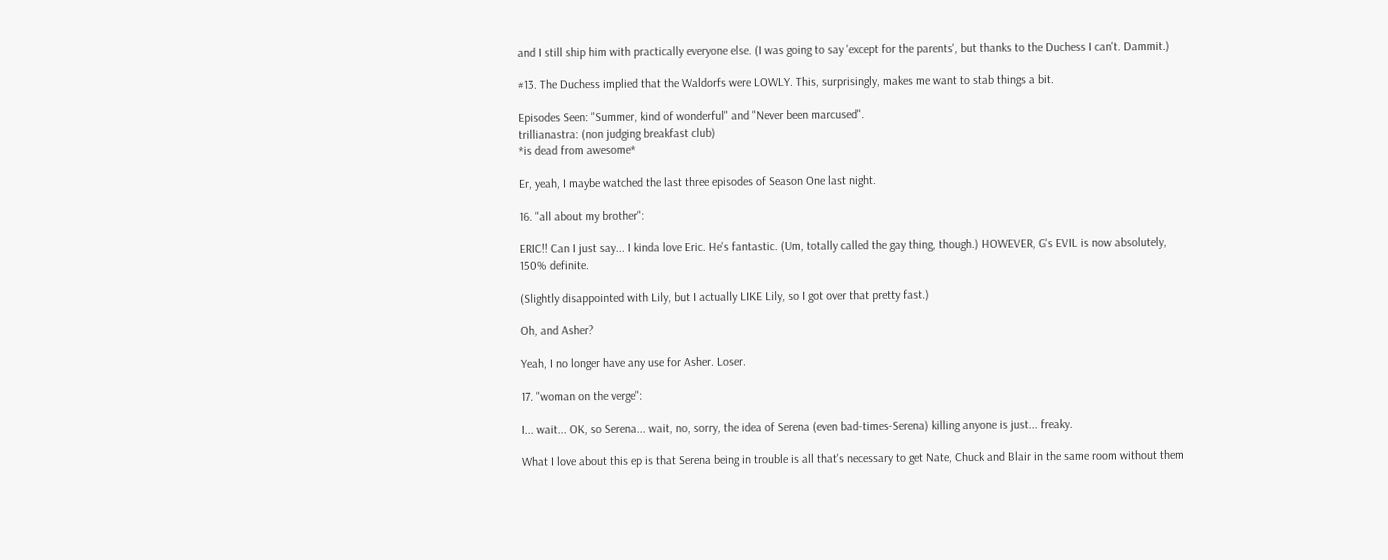and I still ship him with practically everyone else. (I was going to say 'except for the parents', but thanks to the Duchess I can't. Dammit.)

#13. The Duchess implied that the Waldorfs were LOWLY. This, surprisingly, makes me want to stab things a bit.

Episodes Seen: "Summer, kind of wonderful" and "Never been marcused".
trillianastra: (non judging breakfast club)
*is dead from awesome*

Er, yeah, I maybe watched the last three episodes of Season One last night.

16. "all about my brother":

ERIC!! Can I just say... I kinda love Eric. He's fantastic. (Um, totally called the gay thing, though.) HOWEVER, G's EVIL is now absolutely, 150% definite.

(Slightly disappointed with Lily, but I actually LIKE Lily, so I got over that pretty fast.)

Oh, and Asher?

Yeah, I no longer have any use for Asher. Loser.

17. "woman on the verge":

I... wait... OK, so Serena... wait, no, sorry, the idea of Serena (even bad-times-Serena) killing anyone is just... freaky.

What I love about this ep is that Serena being in trouble is all that's necessary to get Nate, Chuck and Blair in the same room without them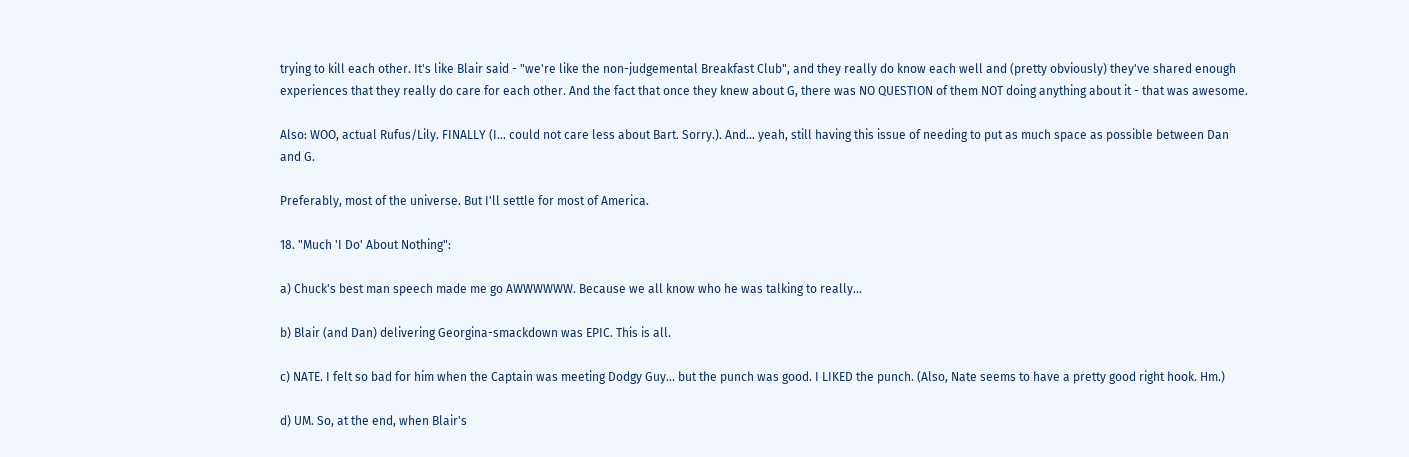trying to kill each other. It's like Blair said - "we're like the non-judgemental Breakfast Club", and they really do know each well and (pretty obviously) they've shared enough experiences that they really do care for each other. And the fact that once they knew about G, there was NO QUESTION of them NOT doing anything about it - that was awesome.

Also: WOO, actual Rufus/Lily. FINALLY (I... could not care less about Bart. Sorry.). And... yeah, still having this issue of needing to put as much space as possible between Dan and G.

Preferably, most of the universe. But I'll settle for most of America.

18. "Much 'I Do' About Nothing":

a) Chuck's best man speech made me go AWWWWWW. Because we all know who he was talking to really...

b) Blair (and Dan) delivering Georgina-smackdown was EPIC. This is all.

c) NATE. I felt so bad for him when the Captain was meeting Dodgy Guy... but the punch was good. I LIKED the punch. (Also, Nate seems to have a pretty good right hook. Hm.)

d) UM. So, at the end, when Blair's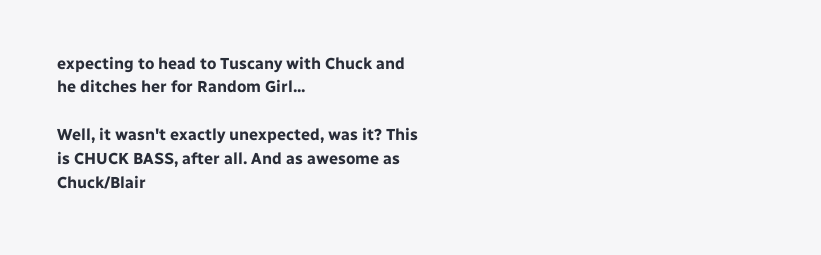expecting to head to Tuscany with Chuck and he ditches her for Random Girl...

Well, it wasn't exactly unexpected, was it? This is CHUCK BASS, after all. And as awesome as Chuck/Blair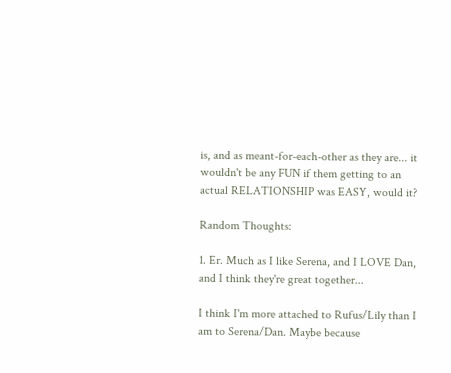is, and as meant-for-each-other as they are... it wouldn't be any FUN if them getting to an actual RELATIONSHIP was EASY, would it?

Random Thoughts:

1. Er. Much as I like Serena, and I LOVE Dan, and I think they're great together...

I think I'm more attached to Rufus/Lily than I am to Serena/Dan. Maybe because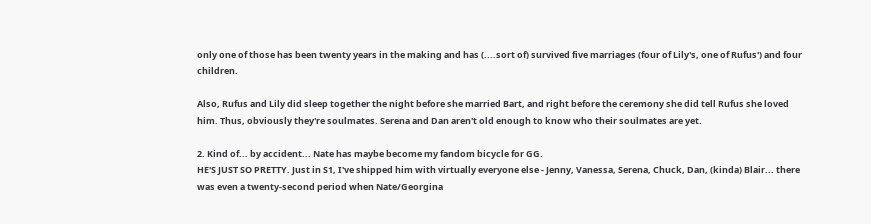only one of those has been twenty years in the making and has (....sort of) survived five marriages (four of Lily's, one of Rufus') and four children.

Also, Rufus and Lily did sleep together the night before she married Bart, and right before the ceremony she did tell Rufus she loved him. Thus, obviously they're soulmates. Serena and Dan aren't old enough to know who their soulmates are yet.

2. Kind of... by accident... Nate has maybe become my fandom bicycle for GG.
HE'S JUST SO PRETTY. Just in S1, I've shipped him with virtually everyone else - Jenny, Vanessa, Serena, Chuck, Dan, (kinda) Blair... there was even a twenty-second period when Nate/Georgina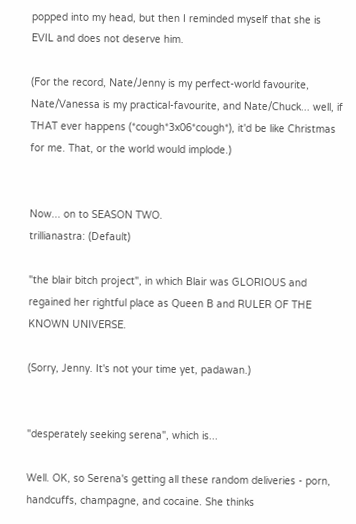popped into my head, but then I reminded myself that she is EVIL and does not deserve him.

(For the record, Nate/Jenny is my perfect-world favourite, Nate/Vanessa is my practical-favourite, and Nate/Chuck... well, if THAT ever happens (*cough*3x06*cough*), it'd be like Christmas for me. That, or the world would implode.)


Now... on to SEASON TWO.
trillianastra: (Default)

"the blair bitch project", in which Blair was GLORIOUS and regained her rightful place as Queen B and RULER OF THE KNOWN UNIVERSE.

(Sorry, Jenny. It's not your time yet, padawan.)


"desperately seeking serena", which is...

Well. OK, so Serena's getting all these random deliveries - porn, handcuffs, champagne, and cocaine. She thinks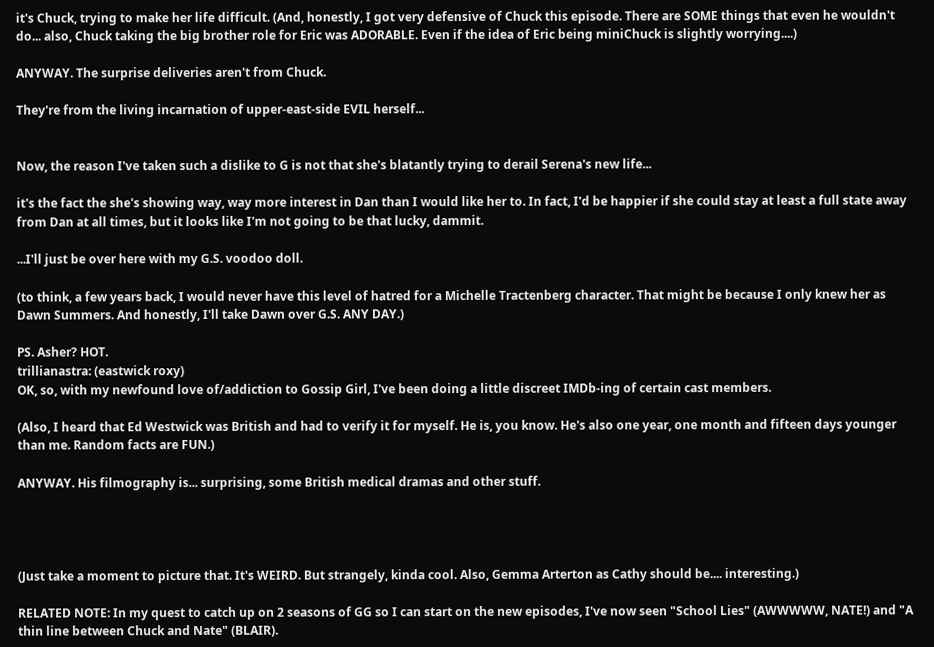it's Chuck, trying to make her life difficult. (And, honestly, I got very defensive of Chuck this episode. There are SOME things that even he wouldn't do... also, Chuck taking the big brother role for Eric was ADORABLE. Even if the idea of Eric being miniChuck is slightly worrying....)

ANYWAY. The surprise deliveries aren't from Chuck.

They're from the living incarnation of upper-east-side EVIL herself...


Now, the reason I've taken such a dislike to G is not that she's blatantly trying to derail Serena's new life...

it's the fact the she's showing way, way more interest in Dan than I would like her to. In fact, I'd be happier if she could stay at least a full state away from Dan at all times, but it looks like I'm not going to be that lucky, dammit.

...I'll just be over here with my G.S. voodoo doll.

(to think, a few years back, I would never have this level of hatred for a Michelle Tractenberg character. That might be because I only knew her as Dawn Summers. And honestly, I'll take Dawn over G.S. ANY DAY.)

PS. Asher? HOT.
trillianastra: (eastwick roxy)
OK, so, with my newfound love of/addiction to Gossip Girl, I've been doing a little discreet IMDb-ing of certain cast members.

(Also, I heard that Ed Westwick was British and had to verify it for myself. He is, you know. He's also one year, one month and fifteen days younger than me. Random facts are FUN.)

ANYWAY. His filmography is... surprising, some British medical dramas and other stuff.




(Just take a moment to picture that. It's WEIRD. But strangely, kinda cool. Also, Gemma Arterton as Cathy should be.... interesting.)

RELATED NOTE: In my quest to catch up on 2 seasons of GG so I can start on the new episodes, I've now seen "School Lies" (AWWWWW, NATE!) and "A thin line between Chuck and Nate" (BLAIR).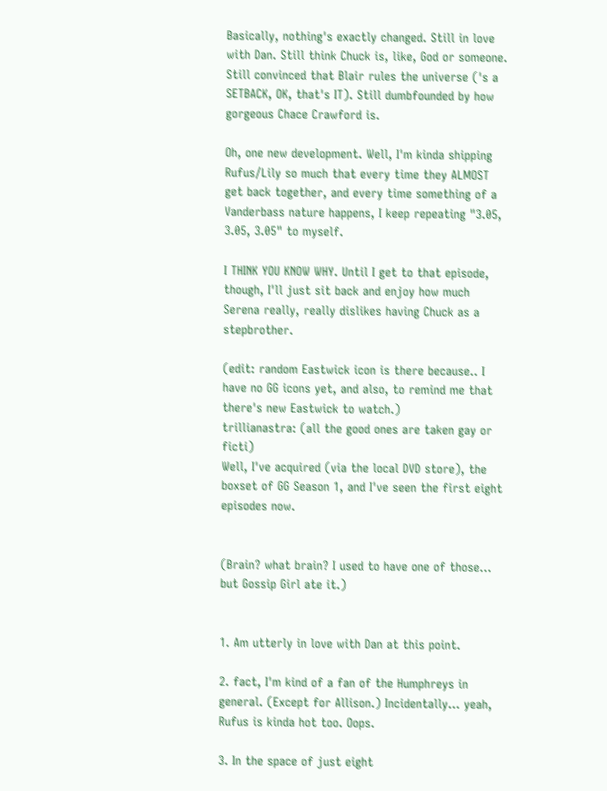Basically, nothing's exactly changed. Still in love with Dan. Still think Chuck is, like, God or someone. Still convinced that Blair rules the universe ('s a SETBACK, OK, that's IT). Still dumbfounded by how gorgeous Chace Crawford is.

Oh, one new development. Well, I'm kinda shipping Rufus/Lily so much that every time they ALMOST get back together, and every time something of a Vanderbass nature happens, I keep repeating "3.05, 3.05, 3.05" to myself.

I THINK YOU KNOW WHY. Until I get to that episode, though, I'll just sit back and enjoy how much Serena really, really dislikes having Chuck as a stepbrother.

(edit: random Eastwick icon is there because.. I have no GG icons yet, and also, to remind me that there's new Eastwick to watch.)
trillianastra: (all the good ones are taken gay or ficti)
Well, I've acquired (via the local DVD store), the boxset of GG Season 1, and I've seen the first eight episodes now.


(Brain? what brain? I used to have one of those... but Gossip Girl ate it.)


1. Am utterly in love with Dan at this point.

2. fact, I'm kind of a fan of the Humphreys in general. (Except for Allison.) Incidentally... yeah, Rufus is kinda hot too. Oops.

3. In the space of just eight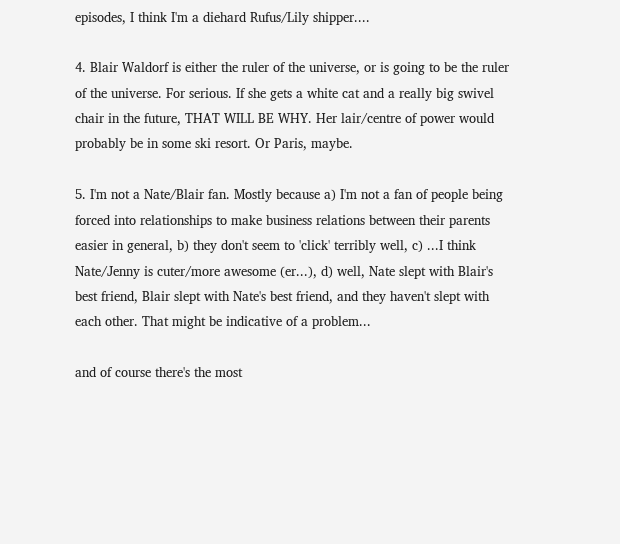episodes, I think I'm a diehard Rufus/Lily shipper....

4. Blair Waldorf is either the ruler of the universe, or is going to be the ruler of the universe. For serious. If she gets a white cat and a really big swivel chair in the future, THAT WILL BE WHY. Her lair/centre of power would probably be in some ski resort. Or Paris, maybe.

5. I'm not a Nate/Blair fan. Mostly because a) I'm not a fan of people being forced into relationships to make business relations between their parents easier in general, b) they don't seem to 'click' terribly well, c) ...I think Nate/Jenny is cuter/more awesome (er...), d) well, Nate slept with Blair's best friend, Blair slept with Nate's best friend, and they haven't slept with each other. That might be indicative of a problem...

and of course there's the most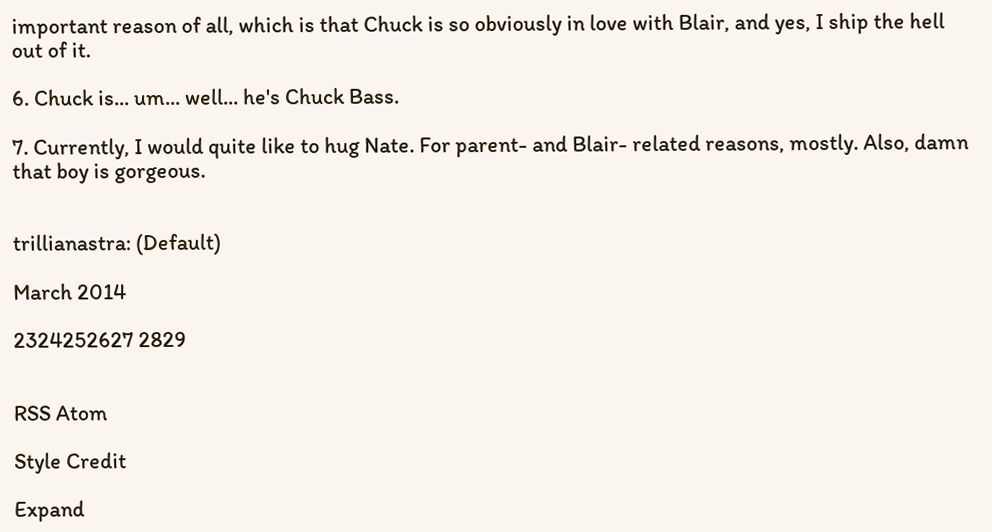important reason of all, which is that Chuck is so obviously in love with Blair, and yes, I ship the hell out of it.

6. Chuck is... um... well... he's Chuck Bass.

7. Currently, I would quite like to hug Nate. For parent- and Blair- related reasons, mostly. Also, damn that boy is gorgeous.


trillianastra: (Default)

March 2014

2324252627 2829


RSS Atom

Style Credit

Expand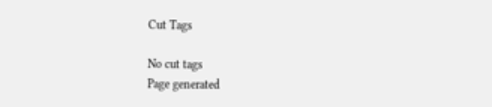Cut Tags

No cut tags
Page generated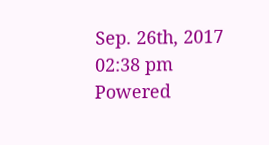Sep. 26th, 2017 02:38 pm
Powered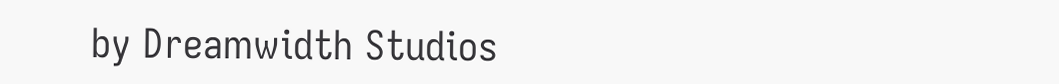by Dreamwidth Studios